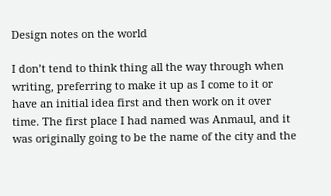Design notes on the world

I don’t tend to think thing all the way through when writing, preferring to make it up as I come to it or have an initial idea first and then work on it over time. The first place I had named was Anmaul, and it was originally going to be the name of the city and the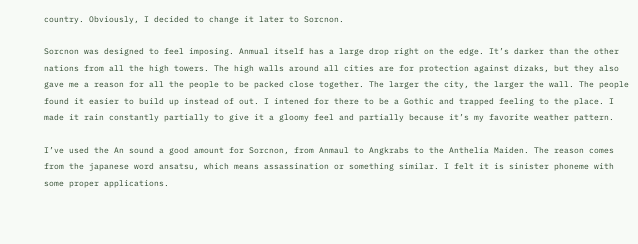country. Obviously, I decided to change it later to Sorcnon.

Sorcnon was designed to feel imposing. Anmual itself has a large drop right on the edge. It’s darker than the other nations from all the high towers. The high walls around all cities are for protection against dizaks, but they also gave me a reason for all the people to be packed close together. The larger the city, the larger the wall. The people found it easier to build up instead of out. I intened for there to be a Gothic and trapped feeling to the place. I made it rain constantly partially to give it a gloomy feel and partially because it’s my favorite weather pattern.

I’ve used the An sound a good amount for Sorcnon, from Anmaul to Angkrabs to the Anthelia Maiden. The reason comes from the japanese word ansatsu, which means assassination or something similar. I felt it is sinister phoneme with some proper applications.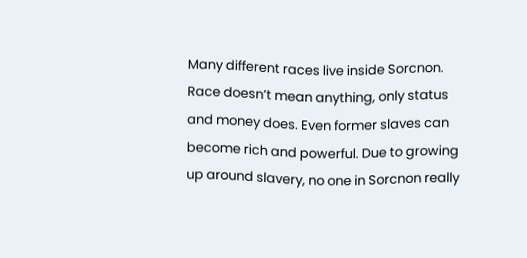Many different races live inside Sorcnon. Race doesn’t mean anything, only status and money does. Even former slaves can become rich and powerful. Due to growing up around slavery, no one in Sorcnon really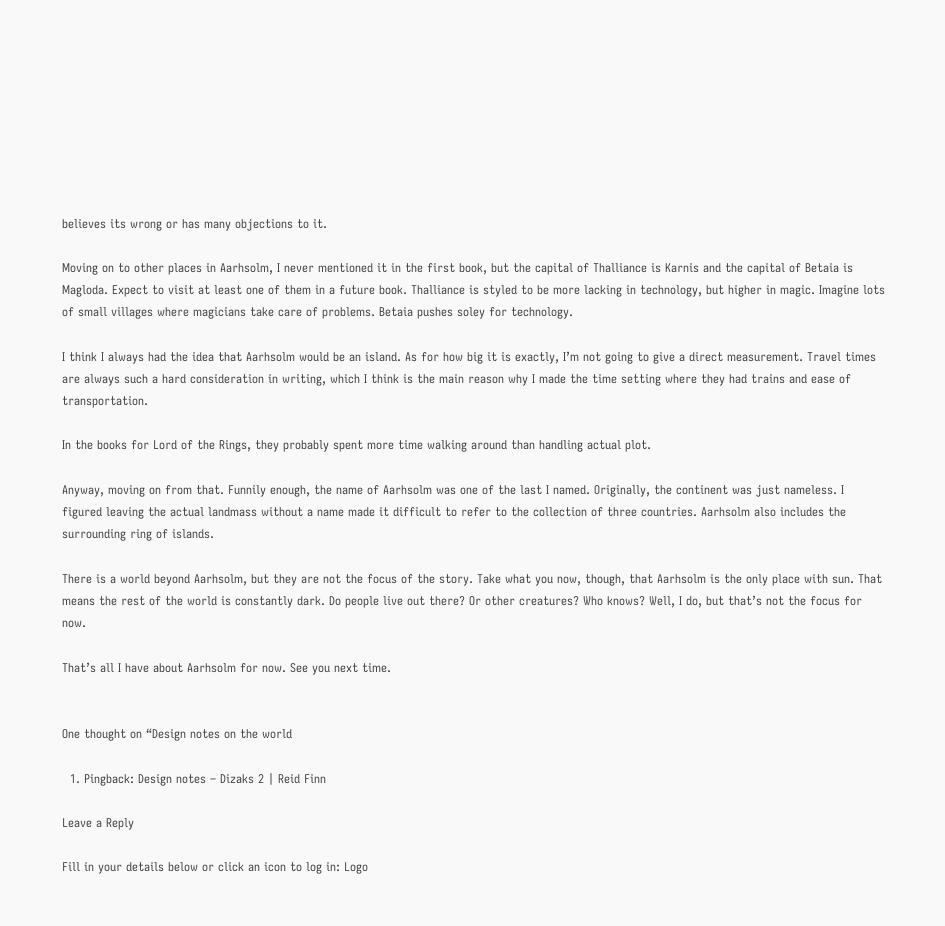believes its wrong or has many objections to it.

Moving on to other places in Aarhsolm, I never mentioned it in the first book, but the capital of Thalliance is Karnis and the capital of Betaia is Magloda. Expect to visit at least one of them in a future book. Thalliance is styled to be more lacking in technology, but higher in magic. Imagine lots of small villages where magicians take care of problems. Betaia pushes soley for technology.

I think I always had the idea that Aarhsolm would be an island. As for how big it is exactly, I’m not going to give a direct measurement. Travel times are always such a hard consideration in writing, which I think is the main reason why I made the time setting where they had trains and ease of transportation.

In the books for Lord of the Rings, they probably spent more time walking around than handling actual plot.

Anyway, moving on from that. Funnily enough, the name of Aarhsolm was one of the last I named. Originally, the continent was just nameless. I figured leaving the actual landmass without a name made it difficult to refer to the collection of three countries. Aarhsolm also includes the surrounding ring of islands.

There is a world beyond Aarhsolm, but they are not the focus of the story. Take what you now, though, that Aarhsolm is the only place with sun. That means the rest of the world is constantly dark. Do people live out there? Or other creatures? Who knows? Well, I do, but that’s not the focus for now.

That’s all I have about Aarhsolm for now. See you next time.


One thought on “Design notes on the world

  1. Pingback: Design notes – Dizaks 2 | Reid Finn

Leave a Reply

Fill in your details below or click an icon to log in: Logo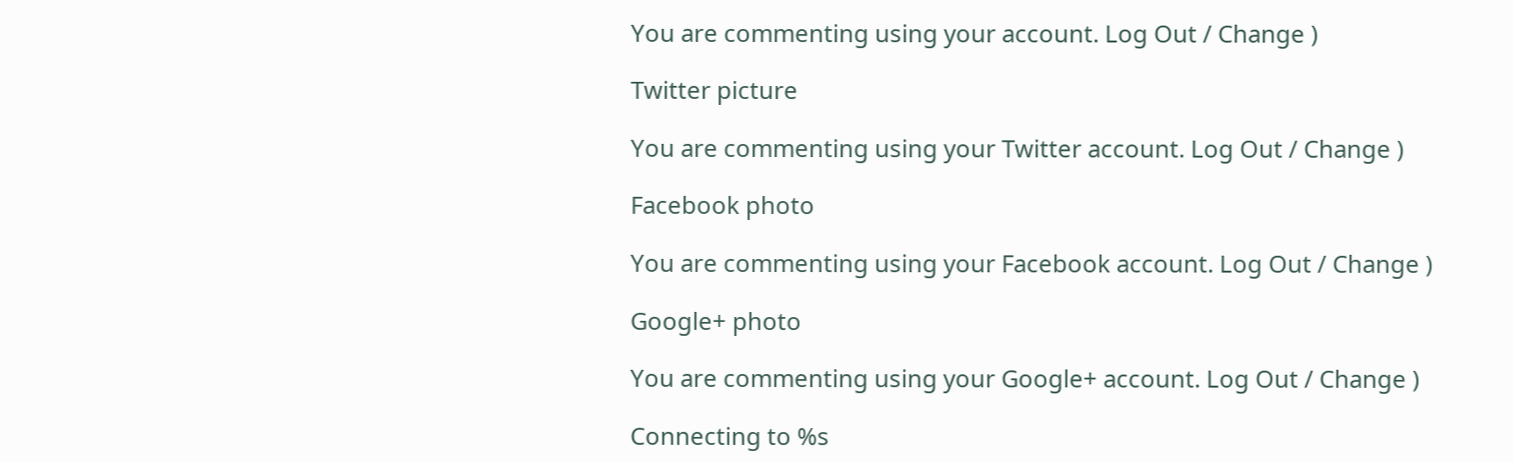You are commenting using your account. Log Out / Change )

Twitter picture

You are commenting using your Twitter account. Log Out / Change )

Facebook photo

You are commenting using your Facebook account. Log Out / Change )

Google+ photo

You are commenting using your Google+ account. Log Out / Change )

Connecting to %s